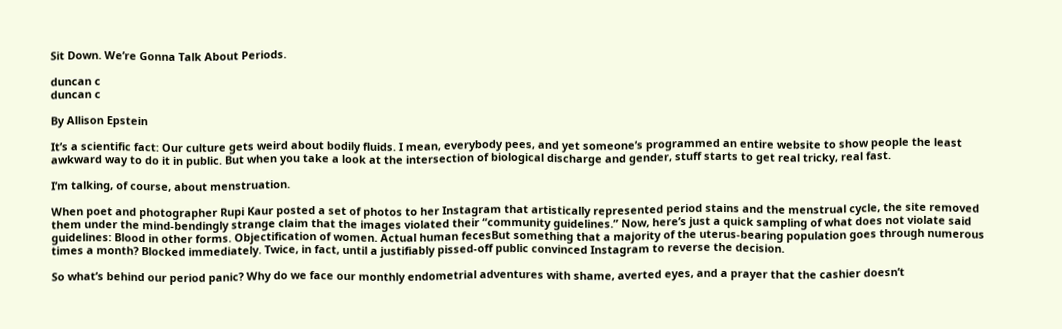Sit Down. We’re Gonna Talk About Periods.

duncan c
duncan c

By Allison Epstein

It’s a scientific fact: Our culture gets weird about bodily fluids. I mean, everybody pees, and yet someone’s programmed an entire website to show people the least awkward way to do it in public. But when you take a look at the intersection of biological discharge and gender, stuff starts to get real tricky, real fast.

I’m talking, of course, about menstruation.

When poet and photographer Rupi Kaur posted a set of photos to her Instagram that artistically represented period stains and the menstrual cycle, the site removed them under the mind-bendingly strange claim that the images violated their “community guidelines.” Now, here’s just a quick sampling of what does not violate said guidelines: Blood in other forms. Objectification of women. Actual human fecesBut something that a majority of the uterus-bearing population goes through numerous times a month? Blocked immediately. Twice, in fact, until a justifiably pissed-off public convinced Instagram to reverse the decision.

So what’s behind our period panic? Why do we face our monthly endometrial adventures with shame, averted eyes, and a prayer that the cashier doesn’t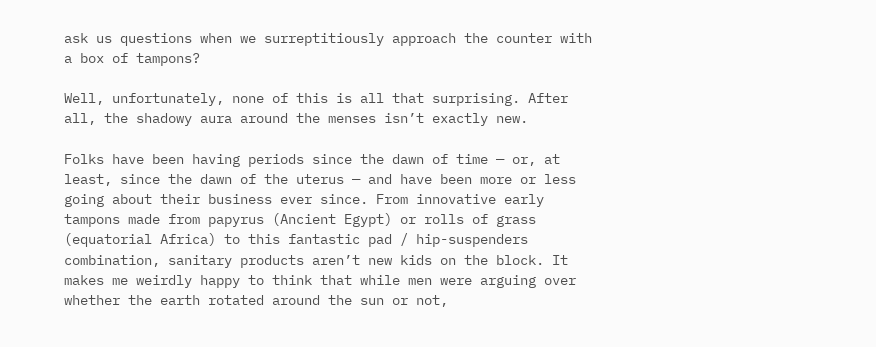ask us questions when we surreptitiously approach the counter with a box of tampons?

Well, unfortunately, none of this is all that surprising. After all, the shadowy aura around the menses isn’t exactly new.

Folks have been having periods since the dawn of time — or, at least, since the dawn of the uterus — and have been more or less going about their business ever since. From innovative early tampons made from papyrus (Ancient Egypt) or rolls of grass (equatorial Africa) to this fantastic pad / hip-suspenders combination, sanitary products aren’t new kids on the block. It makes me weirdly happy to think that while men were arguing over whether the earth rotated around the sun or not,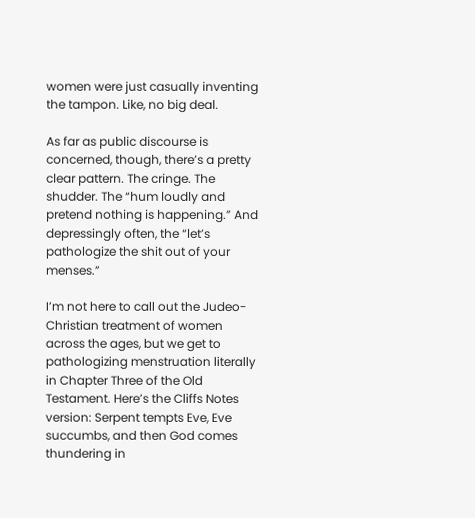women were just casually inventing the tampon. Like, no big deal.

As far as public discourse is concerned, though, there’s a pretty clear pattern. The cringe. The shudder. The “hum loudly and pretend nothing is happening.” And depressingly often, the “let’s pathologize the shit out of your menses.”

I’m not here to call out the Judeo-Christian treatment of women across the ages, but we get to pathologizing menstruation literally in Chapter Three of the Old Testament. Here’s the Cliffs Notes version: Serpent tempts Eve, Eve succumbs, and then God comes thundering in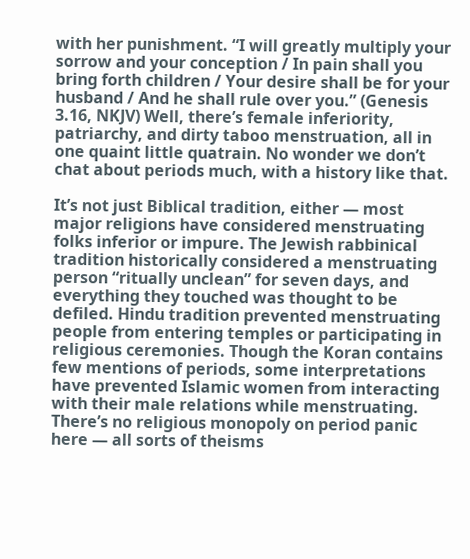with her punishment. “I will greatly multiply your sorrow and your conception / In pain shall you bring forth children / Your desire shall be for your husband / And he shall rule over you.” (Genesis 3.16, NKJV) Well, there’s female inferiority, patriarchy, and dirty taboo menstruation, all in one quaint little quatrain. No wonder we don’t chat about periods much, with a history like that.

It’s not just Biblical tradition, either — most major religions have considered menstruating folks inferior or impure. The Jewish rabbinical tradition historically considered a menstruating person “ritually unclean” for seven days, and everything they touched was thought to be defiled. Hindu tradition prevented menstruating people from entering temples or participating in religious ceremonies. Though the Koran contains few mentions of periods, some interpretations have prevented Islamic women from interacting with their male relations while menstruating. There’s no religious monopoly on period panic here — all sorts of theisms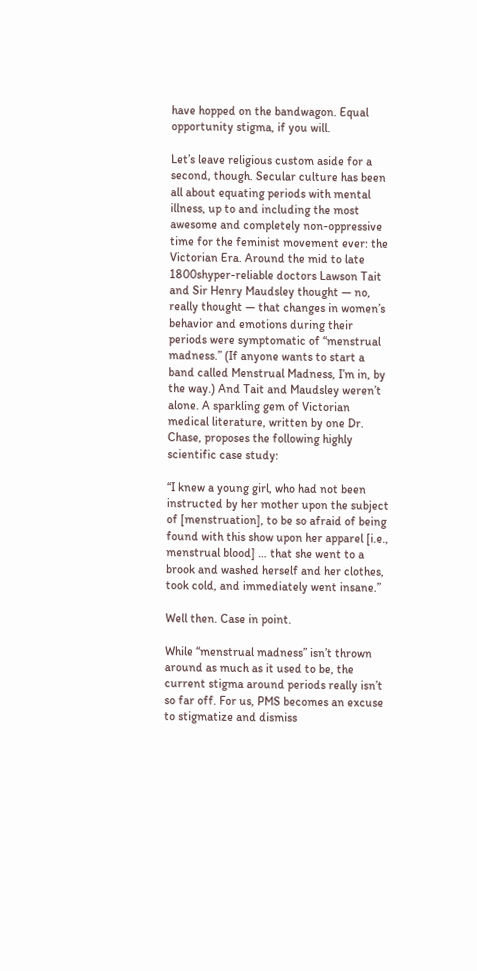have hopped on the bandwagon. Equal opportunity stigma, if you will.

Let’s leave religious custom aside for a second, though. Secular culture has been all about equating periods with mental illness, up to and including the most awesome and completely non-oppressive time for the feminist movement ever: the Victorian Era. Around the mid to late 1800shyper-reliable doctors Lawson Tait and Sir Henry Maudsley thought — no, really thought — that changes in women’s behavior and emotions during their periods were symptomatic of “menstrual madness.” (If anyone wants to start a band called Menstrual Madness, I’m in, by the way.) And Tait and Maudsley weren’t alone. A sparkling gem of Victorian medical literature, written by one Dr. Chase, proposes the following highly scientific case study:

“I knew a young girl, who had not been instructed by her mother upon the subject of [menstruation], to be so afraid of being found with this show upon her apparel [i.e., menstrual blood] … that she went to a brook and washed herself and her clothes, took cold, and immediately went insane.”

Well then. Case in point.

While “menstrual madness” isn’t thrown around as much as it used to be, the current stigma around periods really isn’t so far off. For us, PMS becomes an excuse to stigmatize and dismiss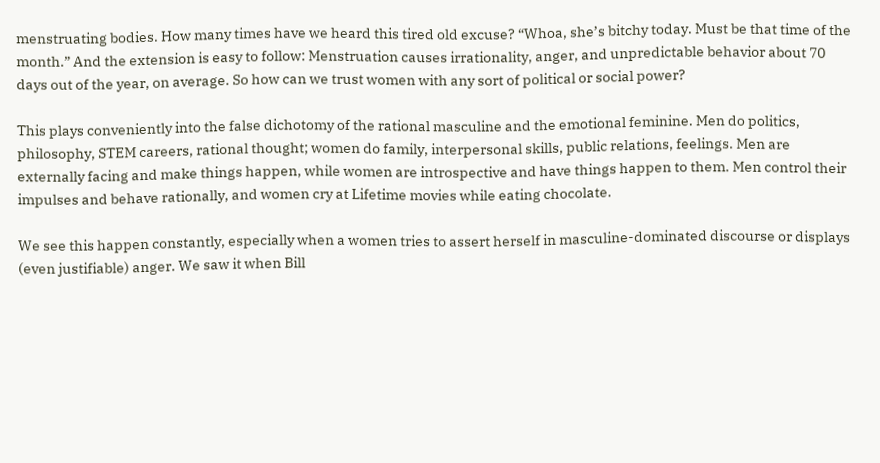menstruating bodies. How many times have we heard this tired old excuse? “Whoa, she’s bitchy today. Must be that time of the month.” And the extension is easy to follow: Menstruation causes irrationality, anger, and unpredictable behavior about 70 days out of the year, on average. So how can we trust women with any sort of political or social power?

This plays conveniently into the false dichotomy of the rational masculine and the emotional feminine. Men do politics, philosophy, STEM careers, rational thought; women do family, interpersonal skills, public relations, feelings. Men are externally facing and make things happen, while women are introspective and have things happen to them. Men control their impulses and behave rationally, and women cry at Lifetime movies while eating chocolate.

We see this happen constantly, especially when a women tries to assert herself in masculine-dominated discourse or displays (even justifiable) anger. We saw it when Bill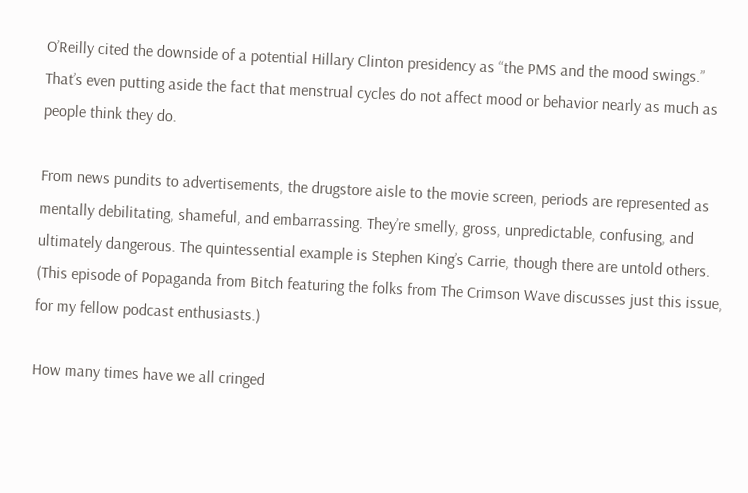O’Reilly cited the downside of a potential Hillary Clinton presidency as “the PMS and the mood swings.” That’s even putting aside the fact that menstrual cycles do not affect mood or behavior nearly as much as people think they do.

From news pundits to advertisements, the drugstore aisle to the movie screen, periods are represented as mentally debilitating, shameful, and embarrassing. They’re smelly, gross, unpredictable, confusing, and ultimately dangerous. The quintessential example is Stephen King’s Carrie, though there are untold others. (This episode of Popaganda from Bitch featuring the folks from The Crimson Wave discusses just this issue, for my fellow podcast enthusiasts.)

How many times have we all cringed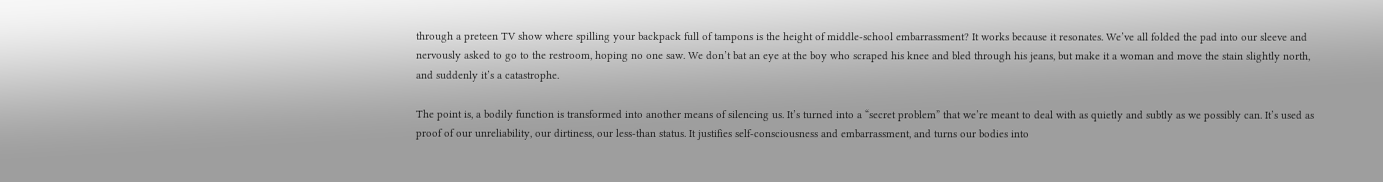through a preteen TV show where spilling your backpack full of tampons is the height of middle-school embarrassment? It works because it resonates. We’ve all folded the pad into our sleeve and nervously asked to go to the restroom, hoping no one saw. We don’t bat an eye at the boy who scraped his knee and bled through his jeans, but make it a woman and move the stain slightly north, and suddenly it’s a catastrophe.

The point is, a bodily function is transformed into another means of silencing us. It’s turned into a “secret problem” that we’re meant to deal with as quietly and subtly as we possibly can. It’s used as proof of our unreliability, our dirtiness, our less-than status. It justifies self-consciousness and embarrassment, and turns our bodies into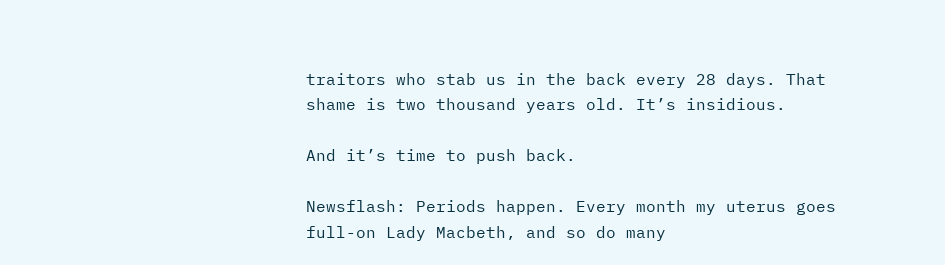traitors who stab us in the back every 28 days. That shame is two thousand years old. It’s insidious.

And it’s time to push back.

Newsflash: Periods happen. Every month my uterus goes full-on Lady Macbeth, and so do many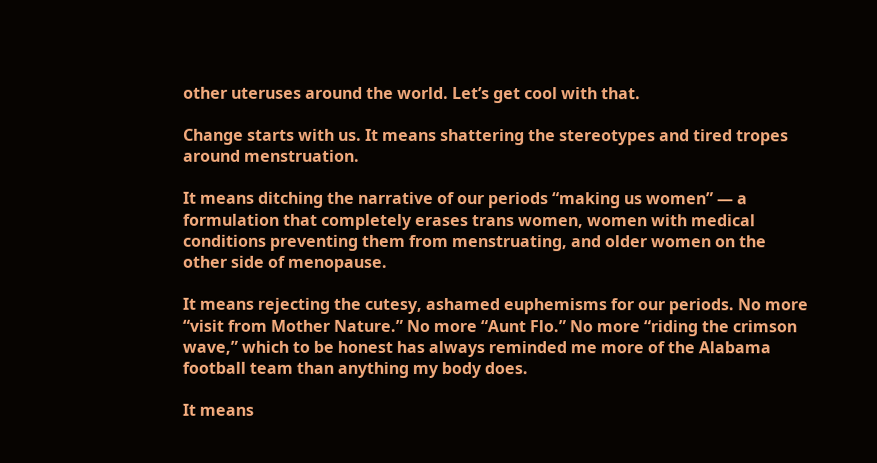other uteruses around the world. Let’s get cool with that.

Change starts with us. It means shattering the stereotypes and tired tropes around menstruation.

It means ditching the narrative of our periods “making us women” — a formulation that completely erases trans women, women with medical conditions preventing them from menstruating, and older women on the other side of menopause.

It means rejecting the cutesy, ashamed euphemisms for our periods. No more “visit from Mother Nature.” No more “Aunt Flo.” No more “riding the crimson wave,” which to be honest has always reminded me more of the Alabama football team than anything my body does.

It means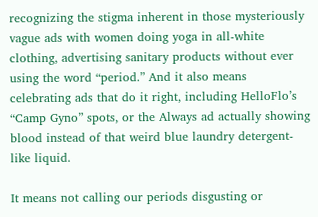recognizing the stigma inherent in those mysteriously vague ads with women doing yoga in all-white clothing, advertising sanitary products without ever using the word “period.” And it also means celebrating ads that do it right, including HelloFlo’s “Camp Gyno” spots, or the Always ad actually showing blood instead of that weird blue laundry detergent-like liquid.

It means not calling our periods disgusting or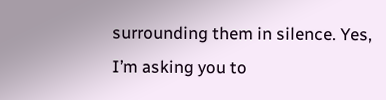surrounding them in silence. Yes, I’m asking you to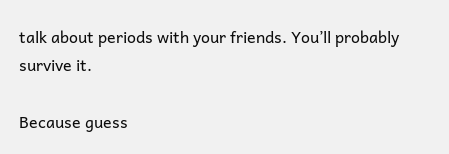talk about periods with your friends. You’ll probably survive it.

Because guess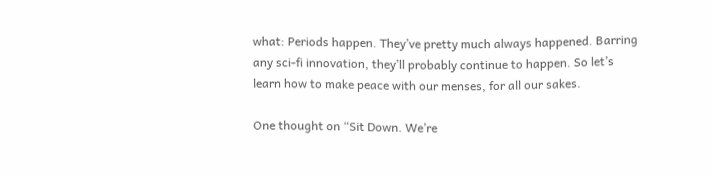what: Periods happen. They’ve pretty much always happened. Barring any sci-fi innovation, they’ll probably continue to happen. So let’s learn how to make peace with our menses, for all our sakes.

One thought on “Sit Down. We’re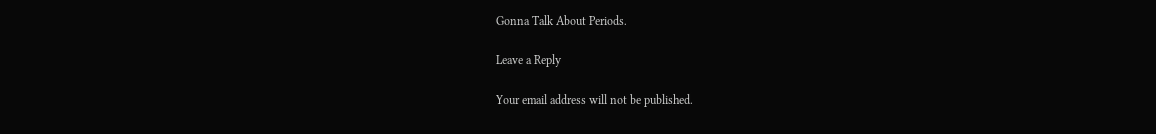Gonna Talk About Periods.

Leave a Reply

Your email address will not be published.